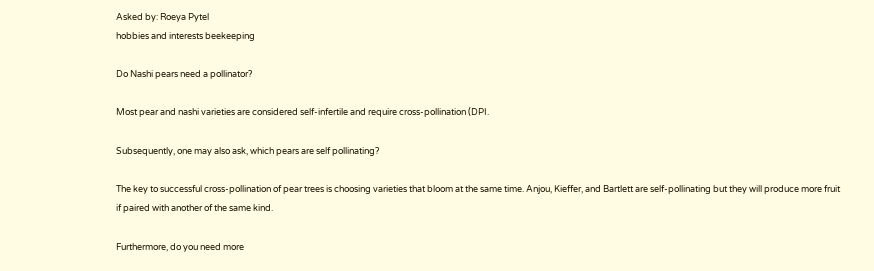Asked by: Roeya Pytel
hobbies and interests beekeeping

Do Nashi pears need a pollinator?

Most pear and nashi varieties are considered self-infertile and require cross-pollination (DPI.

Subsequently, one may also ask, which pears are self pollinating?

The key to successful cross-pollination of pear trees is choosing varieties that bloom at the same time. Anjou, Kieffer, and Bartlett are self-pollinating but they will produce more fruit if paired with another of the same kind.

Furthermore, do you need more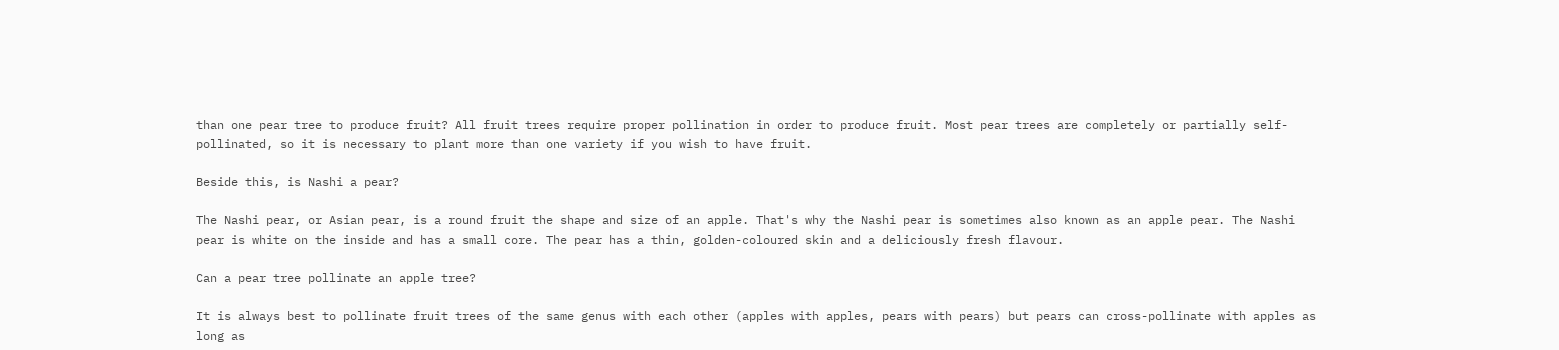than one pear tree to produce fruit? All fruit trees require proper pollination in order to produce fruit. Most pear trees are completely or partially self-pollinated, so it is necessary to plant more than one variety if you wish to have fruit.

Beside this, is Nashi a pear?

The Nashi pear, or Asian pear, is a round fruit the shape and size of an apple. That's why the Nashi pear is sometimes also known as an apple pear. The Nashi pear is white on the inside and has a small core. The pear has a thin, golden-coloured skin and a deliciously fresh flavour.

Can a pear tree pollinate an apple tree?

It is always best to pollinate fruit trees of the same genus with each other (apples with apples, pears with pears) but pears can cross-pollinate with apples as long as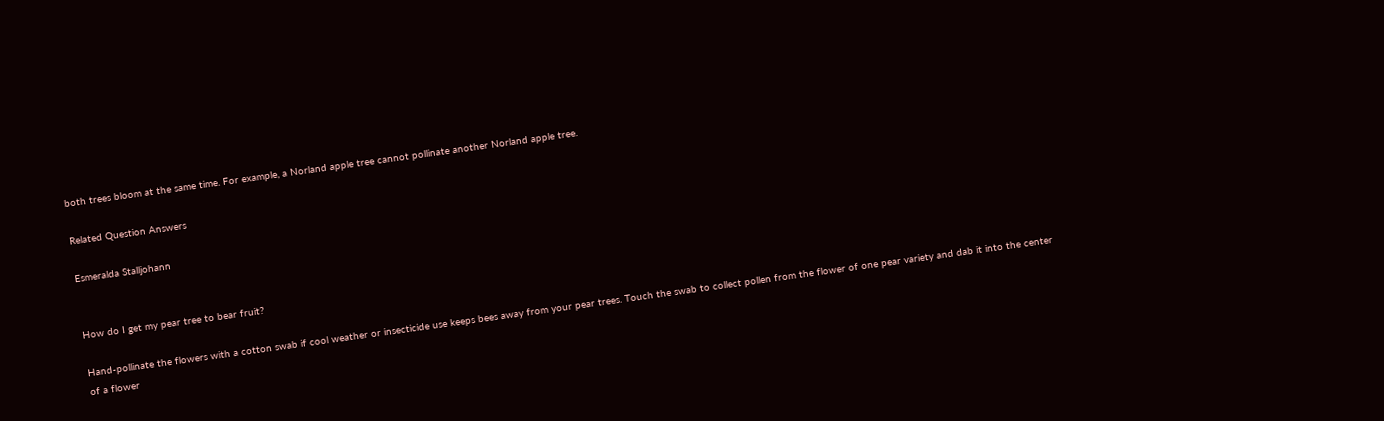both trees bloom at the same time. For example, a Norland apple tree cannot pollinate another Norland apple tree.

Related Question Answers

Esmeralda Stalljohann


How do I get my pear tree to bear fruit?

Hand-pollinate the flowers with a cotton swab if cool weather or insecticide use keeps bees away from your pear trees. Touch the swab to collect pollen from the flower of one pear variety and dab it into the center of a flower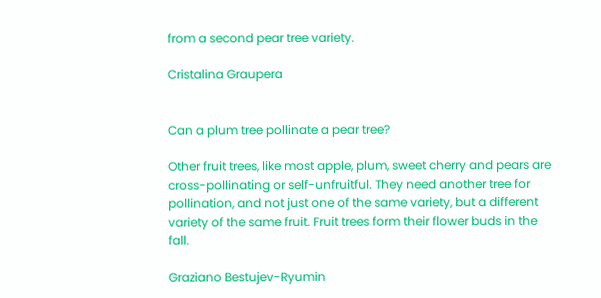from a second pear tree variety.

Cristalina Graupera


Can a plum tree pollinate a pear tree?

Other fruit trees, like most apple, plum, sweet cherry and pears are cross-pollinating or self-unfruitful. They need another tree for pollination, and not just one of the same variety, but a different variety of the same fruit. Fruit trees form their flower buds in the fall.

Graziano Bestujev-Ryumin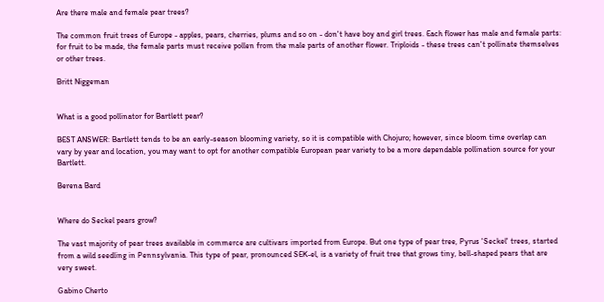Are there male and female pear trees?

The common fruit trees of Europe - apples, pears, cherries, plums and so on - don't have boy and girl trees. Each flower has male and female parts: for fruit to be made, the female parts must receive pollen from the male parts of another flower. Triploids - these trees can't pollinate themselves or other trees.

Britt Niggeman


What is a good pollinator for Bartlett pear?

BEST ANSWER: Bartlett tends to be an early-season blooming variety, so it is compatible with Chojuro; however, since bloom time overlap can vary by year and location, you may want to opt for another compatible European pear variety to be a more dependable pollination source for your Bartlett.

Berena Bard


Where do Seckel pears grow?

The vast majority of pear trees available in commerce are cultivars imported from Europe. But one type of pear tree, Pyrus 'Seckel' trees, started from a wild seedling in Pennsylvania. This type of pear, pronounced SEK-el, is a variety of fruit tree that grows tiny, bell-shaped pears that are very sweet.

Gabino Cherto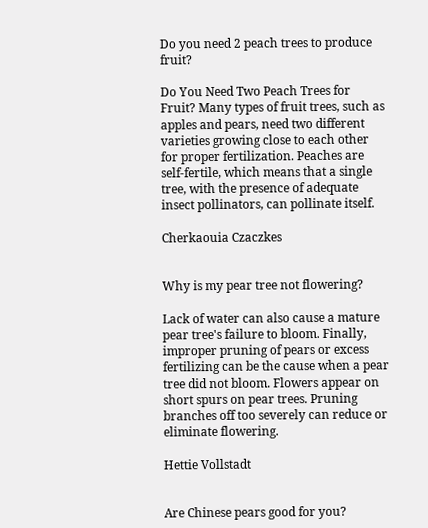Do you need 2 peach trees to produce fruit?

Do You Need Two Peach Trees for Fruit? Many types of fruit trees, such as apples and pears, need two different varieties growing close to each other for proper fertilization. Peaches are self-fertile, which means that a single tree, with the presence of adequate insect pollinators, can pollinate itself.

Cherkaouia Czaczkes


Why is my pear tree not flowering?

Lack of water can also cause a mature pear tree's failure to bloom. Finally, improper pruning of pears or excess fertilizing can be the cause when a pear tree did not bloom. Flowers appear on short spurs on pear trees. Pruning branches off too severely can reduce or eliminate flowering.

Hettie Vollstadt


Are Chinese pears good for you?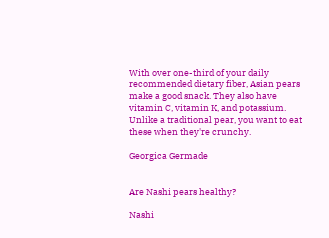With over one-third of your daily recommended dietary fiber, Asian pears make a good snack. They also have vitamin C, vitamin K, and potassium. Unlike a traditional pear, you want to eat these when they're crunchy.

Georgica Germade


Are Nashi pears healthy?

Nashi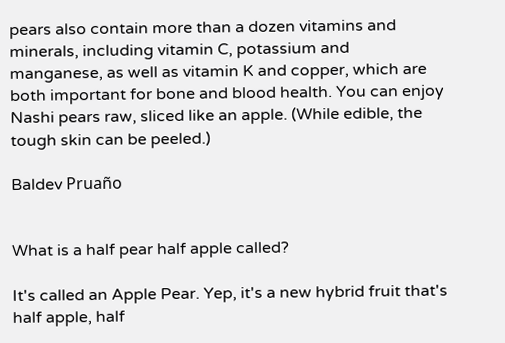pears also contain more than a dozen vitamins and minerals, including vitamin C, potassium and manganese, as well as vitamin K and copper, which are both important for bone and blood health. You can enjoy Nashi pears raw, sliced like an apple. (While edible, the tough skin can be peeled.)

Baldev Pruaño


What is a half pear half apple called?

It's called an Apple Pear. Yep, it's a new hybrid fruit that's half apple, half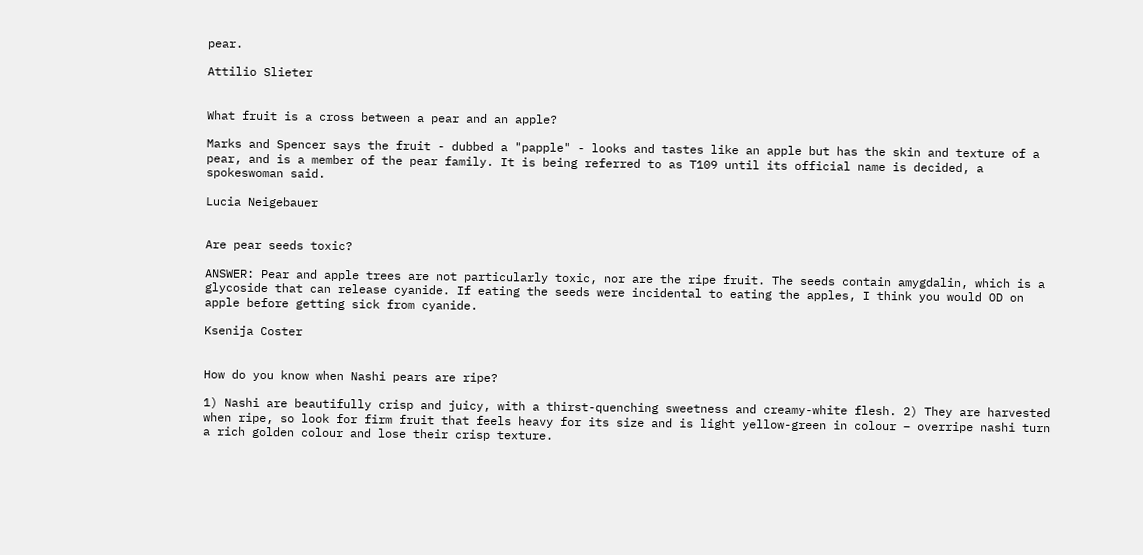pear.

Attilio Slieter


What fruit is a cross between a pear and an apple?

Marks and Spencer says the fruit - dubbed a "papple" - looks and tastes like an apple but has the skin and texture of a pear, and is a member of the pear family. It is being referred to as T109 until its official name is decided, a spokeswoman said.

Lucia Neigebauer


Are pear seeds toxic?

ANSWER: Pear and apple trees are not particularly toxic, nor are the ripe fruit. The seeds contain amygdalin, which is a glycoside that can release cyanide. If eating the seeds were incidental to eating the apples, I think you would OD on apple before getting sick from cyanide.

Ksenija Coster


How do you know when Nashi pears are ripe?

1) Nashi are beautifully crisp and juicy, with a thirst-quenching sweetness and creamy-white flesh. 2) They are harvested when ripe, so look for firm fruit that feels heavy for its size and is light yellow-green in colour – overripe nashi turn a rich golden colour and lose their crisp texture.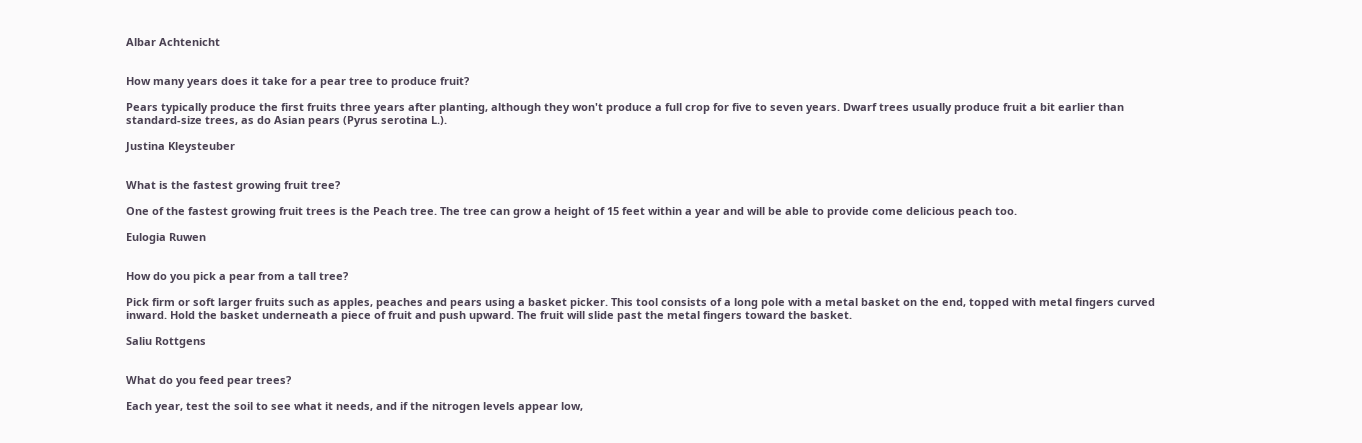Albar Achtenicht


How many years does it take for a pear tree to produce fruit?

Pears typically produce the first fruits three years after planting, although they won't produce a full crop for five to seven years. Dwarf trees usually produce fruit a bit earlier than standard-size trees, as do Asian pears (Pyrus serotina L.).

Justina Kleysteuber


What is the fastest growing fruit tree?

One of the fastest growing fruit trees is the Peach tree. The tree can grow a height of 15 feet within a year and will be able to provide come delicious peach too.

Eulogia Ruwen


How do you pick a pear from a tall tree?

Pick firm or soft larger fruits such as apples, peaches and pears using a basket picker. This tool consists of a long pole with a metal basket on the end, topped with metal fingers curved inward. Hold the basket underneath a piece of fruit and push upward. The fruit will slide past the metal fingers toward the basket.

Saliu Rottgens


What do you feed pear trees?

Each year, test the soil to see what it needs, and if the nitrogen levels appear low,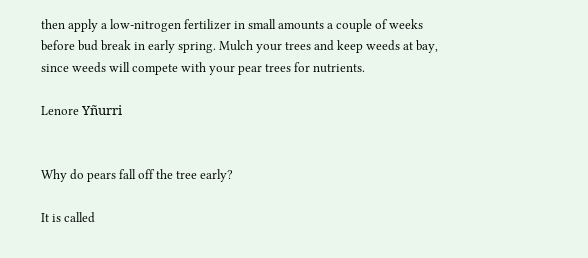then apply a low-nitrogen fertilizer in small amounts a couple of weeks before bud break in early spring. Mulch your trees and keep weeds at bay, since weeds will compete with your pear trees for nutrients.

Lenore Yñurri


Why do pears fall off the tree early?

It is called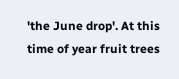'the June drop'. At this time of year fruit trees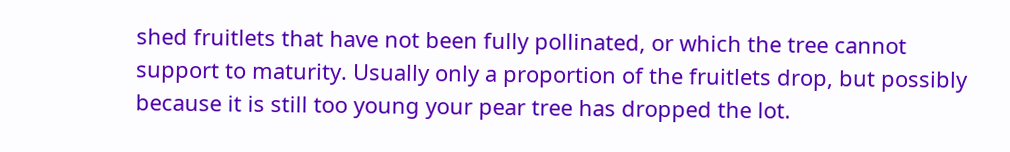shed fruitlets that have not been fully pollinated, or which the tree cannot support to maturity. Usually only a proportion of the fruitlets drop, but possibly because it is still too young your pear tree has dropped the lot.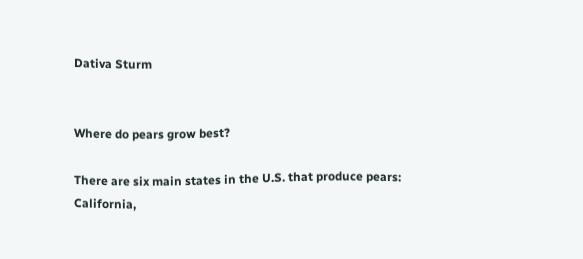Dativa Sturm


Where do pears grow best?

There are six main states in the U.S. that produce pears: California,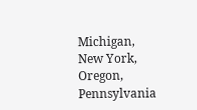Michigan, New York, Oregon, Pennsylvania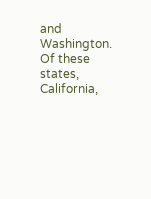and Washington. Of these states, California,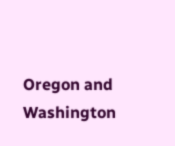Oregon and Washington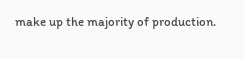make up the majority of production.